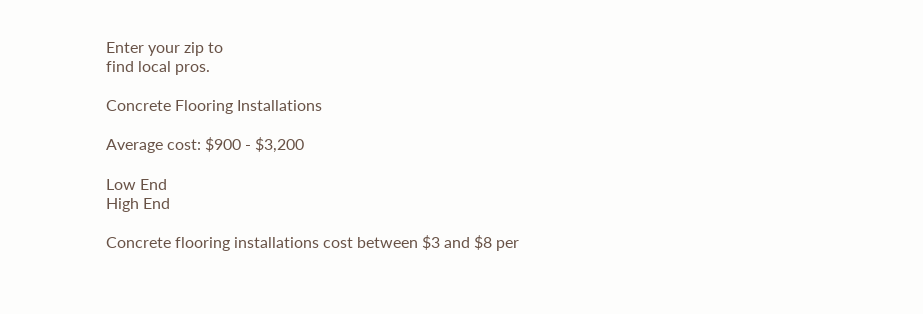Enter your zip to
find local pros.

Concrete Flooring Installations

Average cost: $900 - $3,200

Low End
High End

Concrete flooring installations cost between $3 and $8 per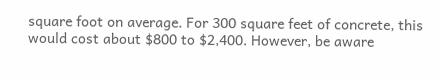square foot on average. For 300 square feet of concrete, this would cost about $800 to $2,400. However, be aware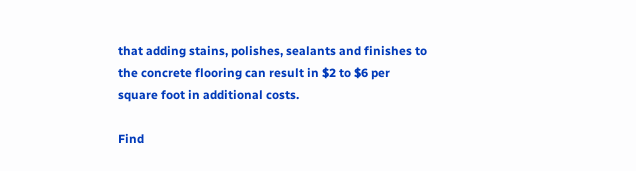that adding stains, polishes, sealants and finishes to the concrete flooring can result in $2 to $6 per square foot in additional costs.

Find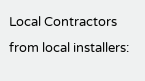Local Contractors from local installers: